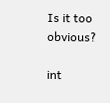Is it too obvious?

int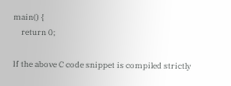main() {
    return 0;

If the above C code snippet is compiled strictly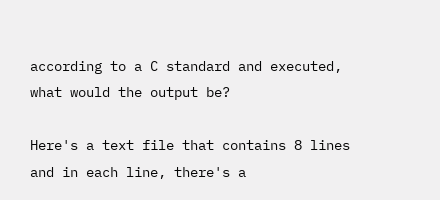according to a C standard and executed, what would the output be?

Here's a text file that contains 8 lines and in each line, there's a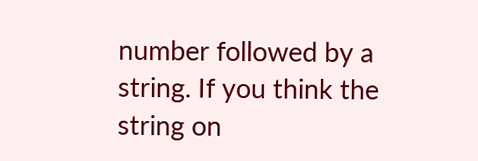number followed by a string. If you think the string on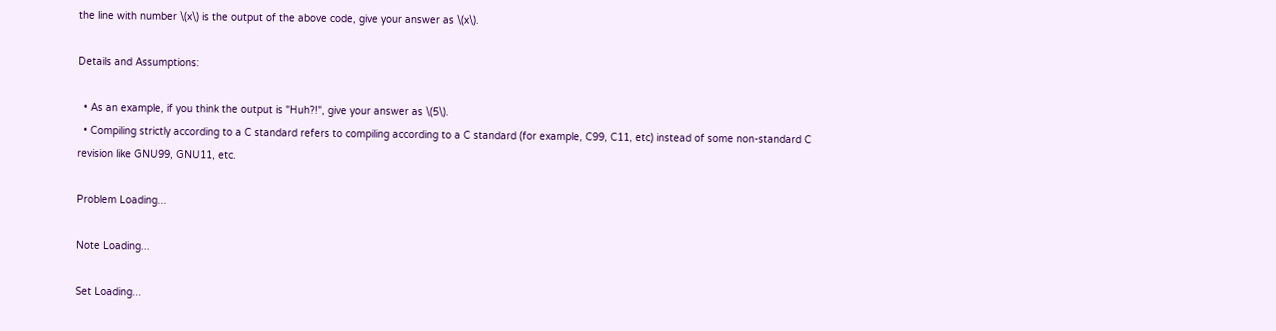the line with number \(x\) is the output of the above code, give your answer as \(x\).

Details and Assumptions:

  • As an example, if you think the output is "Huh?!", give your answer as \(5\).
  • Compiling strictly according to a C standard refers to compiling according to a C standard (for example, C99, C11, etc) instead of some non-standard C revision like GNU99, GNU11, etc.

Problem Loading...

Note Loading...

Set Loading...